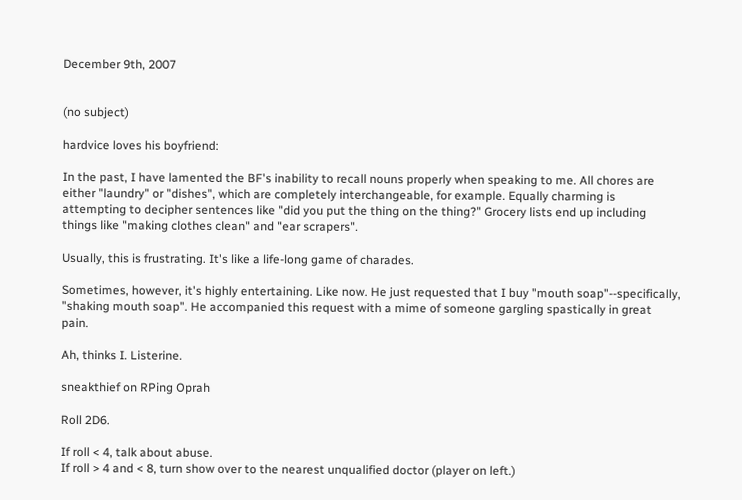December 9th, 2007


(no subject)

hardvice loves his boyfriend:

In the past, I have lamented the BF's inability to recall nouns properly when speaking to me. All chores are either "laundry" or "dishes", which are completely interchangeable, for example. Equally charming is attempting to decipher sentences like "did you put the thing on the thing?" Grocery lists end up including things like "making clothes clean" and "ear scrapers".

Usually, this is frustrating. It's like a life-long game of charades.

Sometimes, however, it's highly entertaining. Like now. He just requested that I buy "mouth soap"--specifically, "shaking mouth soap". He accompanied this request with a mime of someone gargling spastically in great pain.

Ah, thinks I. Listerine.

sneakthief on RPing Oprah

Roll 2D6.

If roll < 4, talk about abuse.
If roll > 4 and < 8, turn show over to the nearest unqualified doctor (player on left.)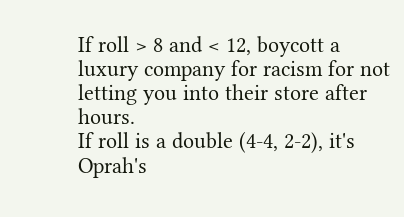If roll > 8 and < 12, boycott a luxury company for racism for not letting you into their store after hours.
If roll is a double (4-4, 2-2), it's Oprah's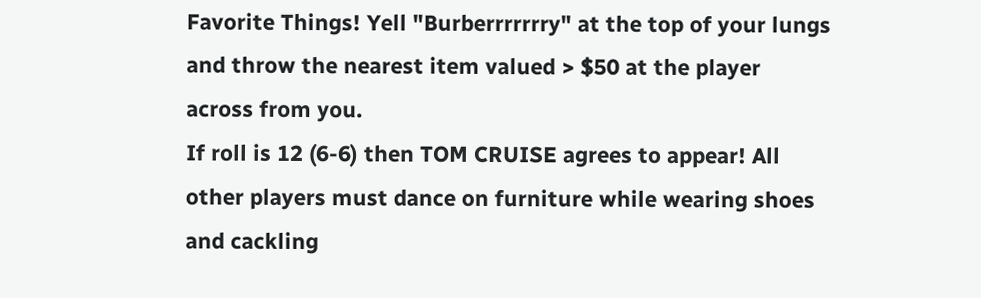Favorite Things! Yell "Burberrrrrrry" at the top of your lungs and throw the nearest item valued > $50 at the player across from you.
If roll is 12 (6-6) then TOM CRUISE agrees to appear! All other players must dance on furniture while wearing shoes and cackling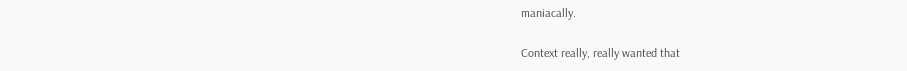maniacally.

Context really, really wanted that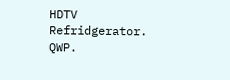HDTV Refridgerator. QWP.